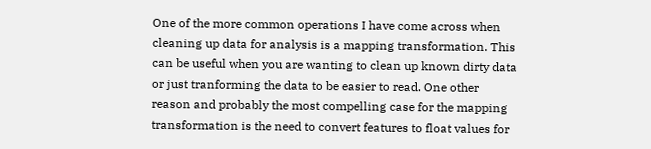One of the more common operations I have come across when cleaning up data for analysis is a mapping transformation. This can be useful when you are wanting to clean up known dirty data or just tranforming the data to be easier to read. One other reason and probably the most compelling case for the mapping transformation is the need to convert features to float values for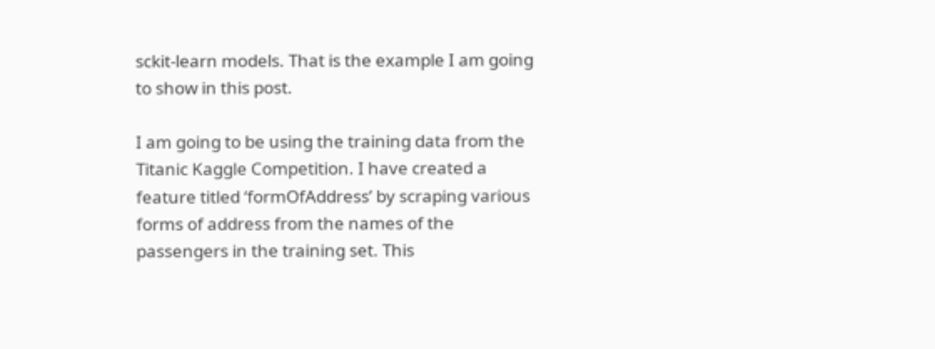sckit-learn models. That is the example I am going to show in this post.

I am going to be using the training data from the Titanic Kaggle Competition. I have created a feature titled ‘formOfAddress’ by scraping various forms of address from the names of the passengers in the training set. This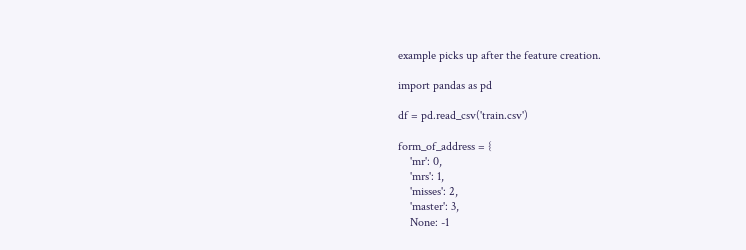example picks up after the feature creation.

import pandas as pd

df = pd.read_csv('train.csv')

form_of_address = {
    'mr': 0,
    'mrs': 1,
    'misses': 2,
    'master': 3,
    None: -1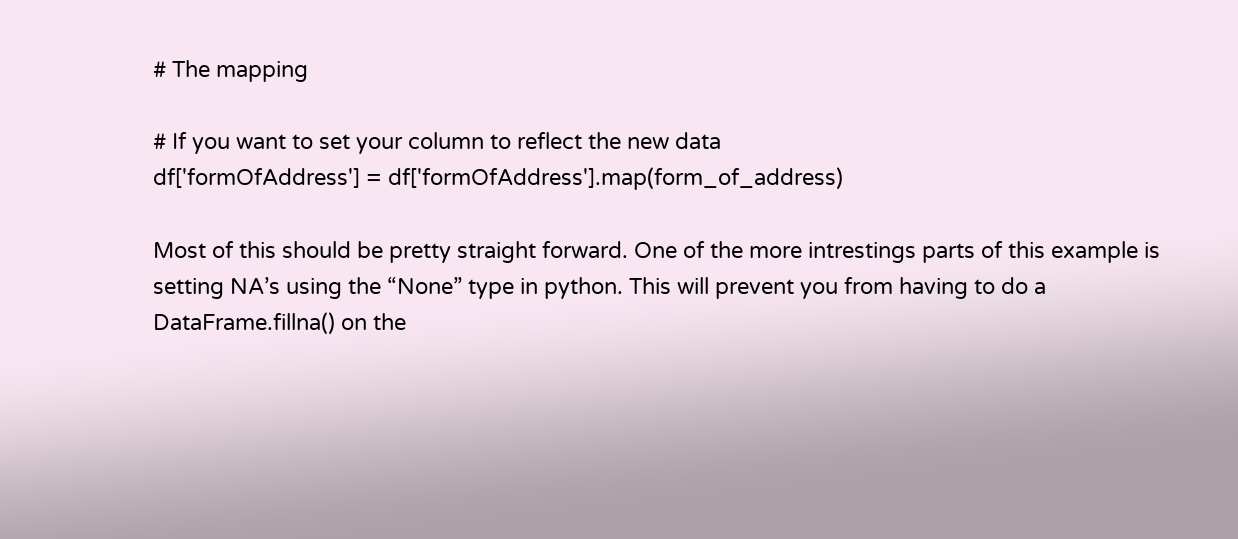# The mapping

# If you want to set your column to reflect the new data
df['formOfAddress'] = df['formOfAddress'].map(form_of_address)

Most of this should be pretty straight forward. One of the more intrestings parts of this example is setting NA’s using the “None” type in python. This will prevent you from having to do a DataFrame.fillna() on the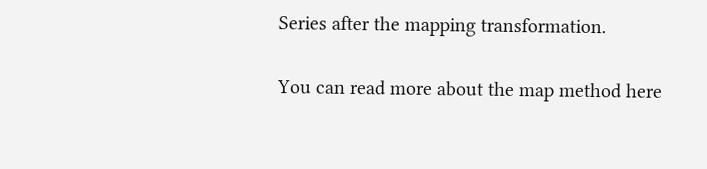Series after the mapping transformation.

You can read more about the map method here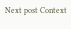Next post Context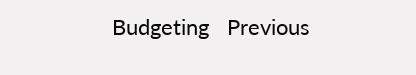Budgeting   Previous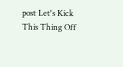post Let's Kick This Thing Off